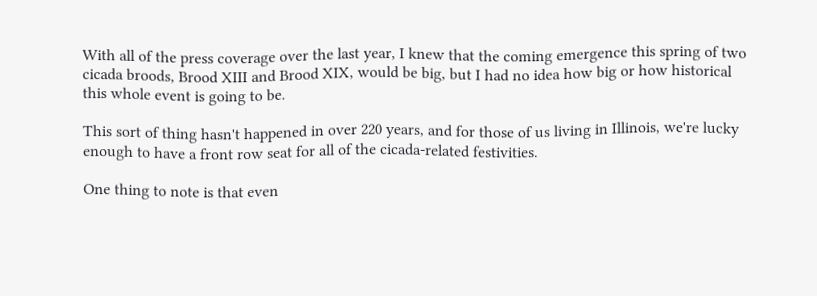With all of the press coverage over the last year, I knew that the coming emergence this spring of two cicada broods, Brood XIII and Brood XIX, would be big, but I had no idea how big or how historical this whole event is going to be.

This sort of thing hasn't happened in over 220 years, and for those of us living in Illinois, we're lucky enough to have a front row seat for all of the cicada-related festivities.

One thing to note is that even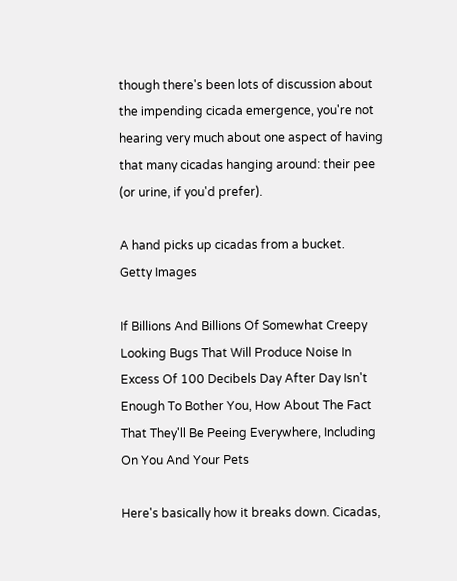though there's been lots of discussion about the impending cicada emergence, you're not hearing very much about one aspect of having that many cicadas hanging around: their pee (or urine, if you'd prefer).

A hand picks up cicadas from a bucket.
Getty Images

If Billions And Billions Of Somewhat Creepy Looking Bugs That Will Produce Noise In Excess Of 100 Decibels Day After Day Isn't Enough To Bother You, How About The Fact That They'll Be Peeing Everywhere, Including On You And Your Pets

Here's basically how it breaks down. Cicadas,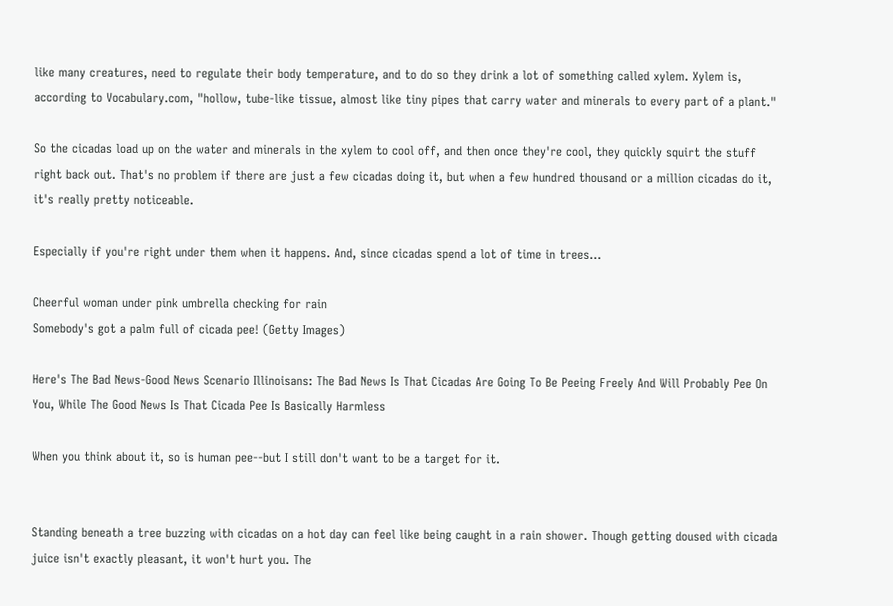like many creatures, need to regulate their body temperature, and to do so they drink a lot of something called xylem. Xylem is, according to Vocabulary.com, "hollow, tube-like tissue, almost like tiny pipes that carry water and minerals to every part of a plant."

So the cicadas load up on the water and minerals in the xylem to cool off, and then once they're cool, they quickly squirt the stuff right back out. That's no problem if there are just a few cicadas doing it, but when a few hundred thousand or a million cicadas do it, it's really pretty noticeable.

Especially if you're right under them when it happens. And, since cicadas spend a lot of time in trees...

Cheerful woman under pink umbrella checking for rain
Somebody's got a palm full of cicada pee! (Getty Images)

Here's The Bad News-Good News Scenario Illinoisans: The Bad News Is That Cicadas Are Going To Be Peeing Freely And Will Probably Pee On You, While The Good News Is That Cicada Pee Is Basically Harmless

When you think about it, so is human pee--but I still don't want to be a target for it.


Standing beneath a tree buzzing with cicadas on a hot day can feel like being caught in a rain shower. Though getting doused with cicada juice isn't exactly pleasant, it won't hurt you. The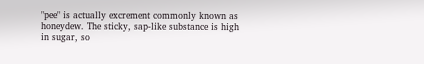"pee" is actually excrement commonly known as honeydew. The sticky, sap-like substance is high in sugar, so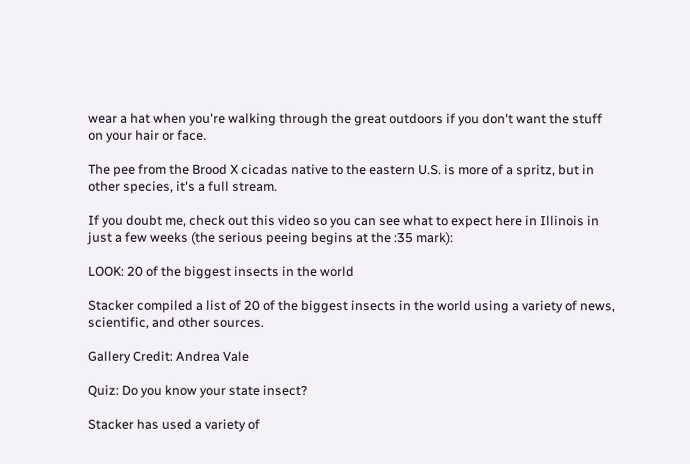wear a hat when you're walking through the great outdoors if you don't want the stuff on your hair or face.

The pee from the Brood X cicadas native to the eastern U.S. is more of a spritz, but in other species, it's a full stream.

If you doubt me, check out this video so you can see what to expect here in Illinois in just a few weeks (the serious peeing begins at the :35 mark):

LOOK: 20 of the biggest insects in the world

Stacker compiled a list of 20 of the biggest insects in the world using a variety of news, scientific, and other sources.

Gallery Credit: Andrea Vale

Quiz: Do you know your state insect?

Stacker has used a variety of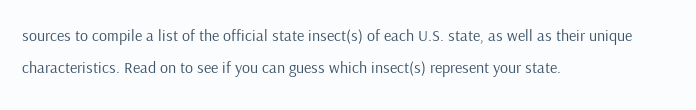sources to compile a list of the official state insect(s) of each U.S. state, as well as their unique characteristics. Read on to see if you can guess which insect(s) represent your state.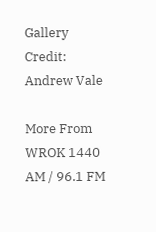Gallery Credit: Andrew Vale

More From WROK 1440 AM / 96.1 FM